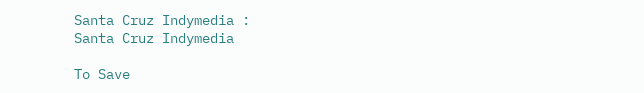Santa Cruz Indymedia :
Santa Cruz Indymedia

To Save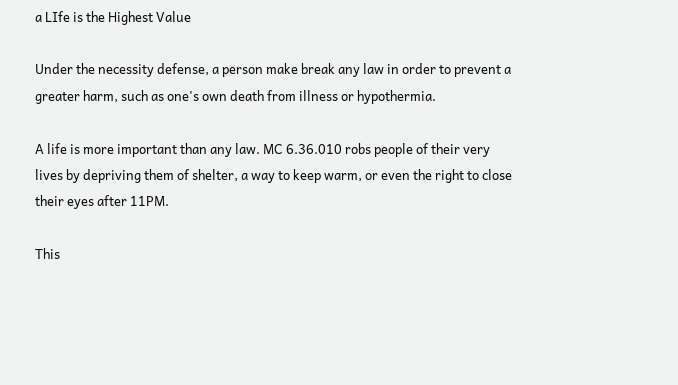a LIfe is the Highest Value

Under the necessity defense, a person make break any law in order to prevent a greater harm, such as one's own death from illness or hypothermia.

A life is more important than any law. MC 6.36.010 robs people of their very lives by depriving them of shelter, a way to keep warm, or even the right to close their eyes after 11PM.

This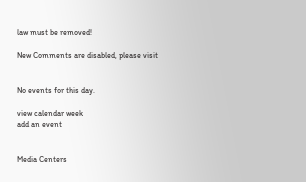law must be removed!

New Comments are disabled, please visit


No events for this day.

view calendar week
add an event


Media Centers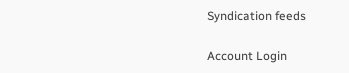Syndication feeds

Account Login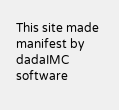This site made manifest by dadaIMC software